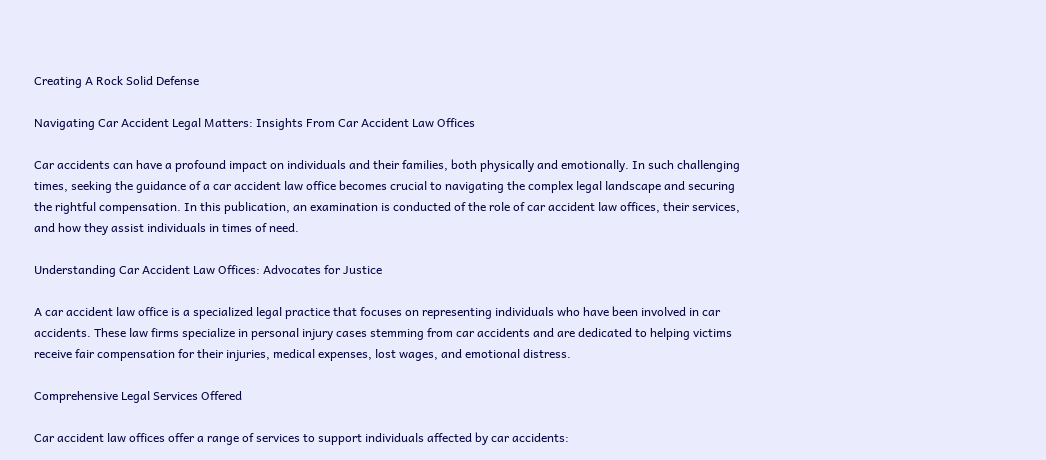Creating A Rock Solid Defense

Navigating Car Accident Legal Matters: Insights From Car Accident Law Offices

Car accidents can have a profound impact on individuals and their families, both physically and emotionally. In such challenging times, seeking the guidance of a car accident law office becomes crucial to navigating the complex legal landscape and securing the rightful compensation. In this publication, an examination is conducted of the role of car accident law offices, their services, and how they assist individuals in times of need.

Understanding Car Accident Law Offices: Advocates for Justice

A car accident law office is a specialized legal practice that focuses on representing individuals who have been involved in car accidents. These law firms specialize in personal injury cases stemming from car accidents and are dedicated to helping victims receive fair compensation for their injuries, medical expenses, lost wages, and emotional distress.

Comprehensive Legal Services Offered

Car accident law offices offer a range of services to support individuals affected by car accidents: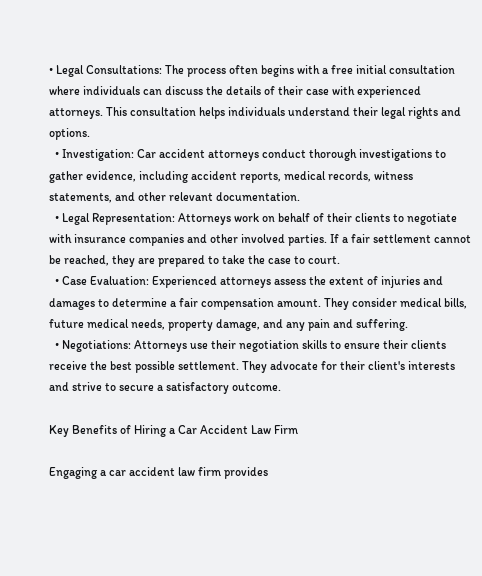• Legal Consultations: The process often begins with a free initial consultation where individuals can discuss the details of their case with experienced attorneys. This consultation helps individuals understand their legal rights and options.
  • Investigation: Car accident attorneys conduct thorough investigations to gather evidence, including accident reports, medical records, witness statements, and other relevant documentation.
  • Legal Representation: Attorneys work on behalf of their clients to negotiate with insurance companies and other involved parties. If a fair settlement cannot be reached, they are prepared to take the case to court.
  • Case Evaluation: Experienced attorneys assess the extent of injuries and damages to determine a fair compensation amount. They consider medical bills, future medical needs, property damage, and any pain and suffering.
  • Negotiations: Attorneys use their negotiation skills to ensure their clients receive the best possible settlement. They advocate for their client's interests and strive to secure a satisfactory outcome.

Key Benefits of Hiring a Car Accident Law Firm

Engaging a car accident law firm provides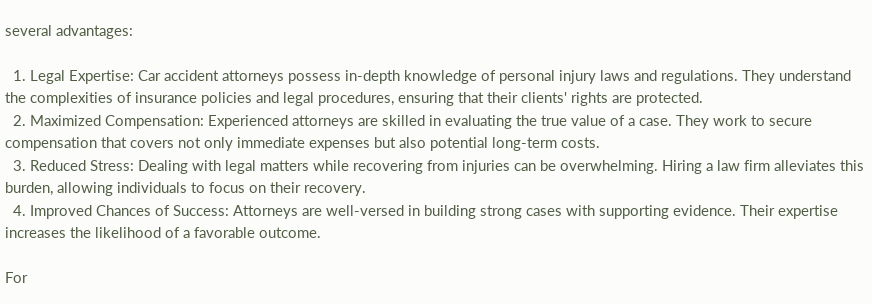several advantages:

  1. Legal Expertise: Car accident attorneys possess in-depth knowledge of personal injury laws and regulations. They understand the complexities of insurance policies and legal procedures, ensuring that their clients' rights are protected.
  2. Maximized Compensation: Experienced attorneys are skilled in evaluating the true value of a case. They work to secure compensation that covers not only immediate expenses but also potential long-term costs.
  3. Reduced Stress: Dealing with legal matters while recovering from injuries can be overwhelming. Hiring a law firm alleviates this burden, allowing individuals to focus on their recovery.
  4. Improved Chances of Success: Attorneys are well-versed in building strong cases with supporting evidence. Their expertise increases the likelihood of a favorable outcome.

For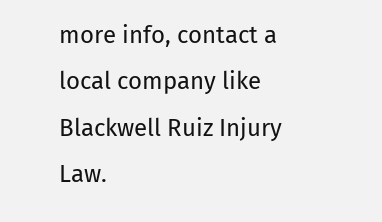more info, contact a local company like Blackwell Ruiz Injury Law.